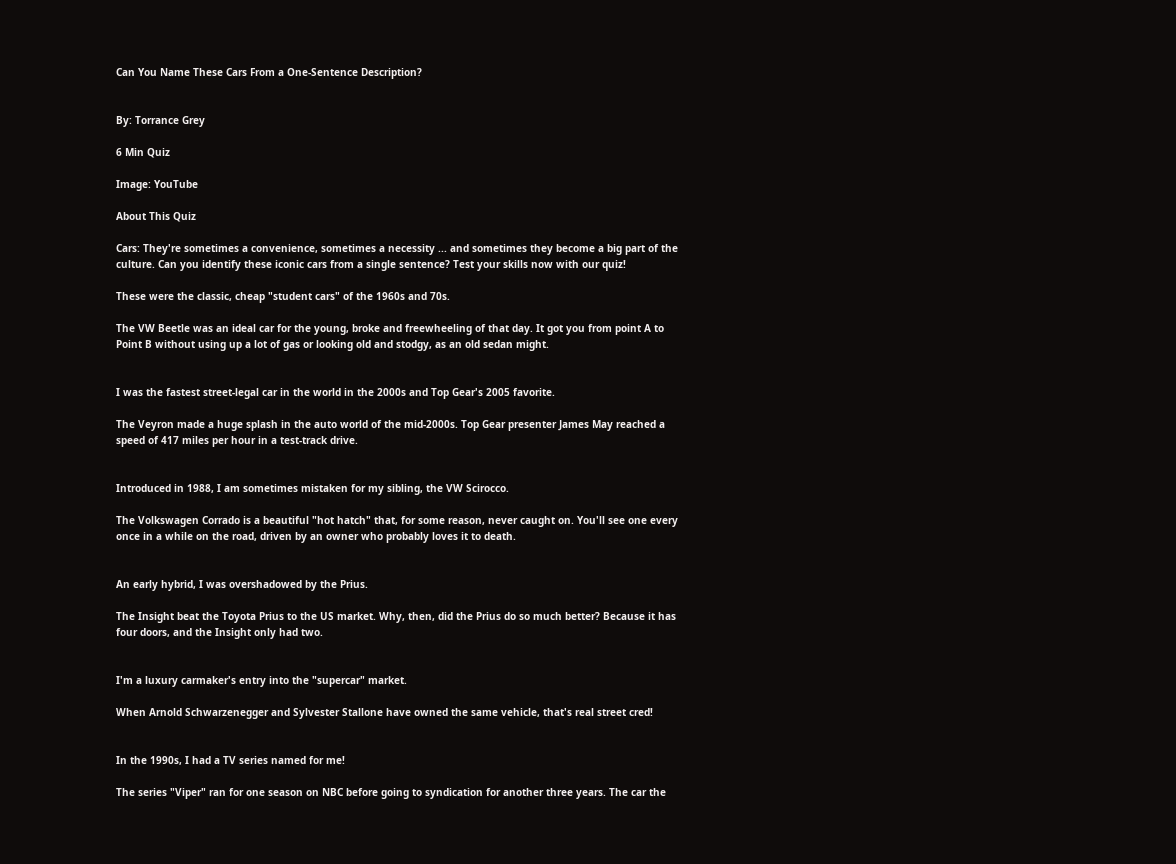Can You Name These Cars From a One-Sentence Description?


By: Torrance Grey

6 Min Quiz

Image: YouTube

About This Quiz

Cars: They're sometimes a convenience, sometimes a necessity ... and sometimes they become a big part of the culture. Can you identify these iconic cars from a single sentence? Test your skills now with our quiz!

These were the classic, cheap "student cars" of the 1960s and 70s.

The VW Beetle was an ideal car for the young, broke and freewheeling of that day. It got you from point A to Point B without using up a lot of gas or looking old and stodgy, as an old sedan might.


I was the fastest street-legal car in the world in the 2000s and Top Gear's 2005 favorite.

The Veyron made a huge splash in the auto world of the mid-2000s. Top Gear presenter James May reached a speed of 417 miles per hour in a test-track drive.


Introduced in 1988, I am sometimes mistaken for my sibling, the VW Scirocco.

The Volkswagen Corrado is a beautiful "hot hatch" that, for some reason, never caught on. You'll see one every once in a while on the road, driven by an owner who probably loves it to death.


An early hybrid, I was overshadowed by the Prius.

The Insight beat the Toyota Prius to the US market. Why, then, did the Prius do so much better? Because it has four doors, and the Insight only had two.


I'm a luxury carmaker's entry into the "supercar" market.

When Arnold Schwarzenegger and Sylvester Stallone have owned the same vehicle, that's real street cred!


In the 1990s, I had a TV series named for me!

The series "Viper" ran for one season on NBC before going to syndication for another three years. The car the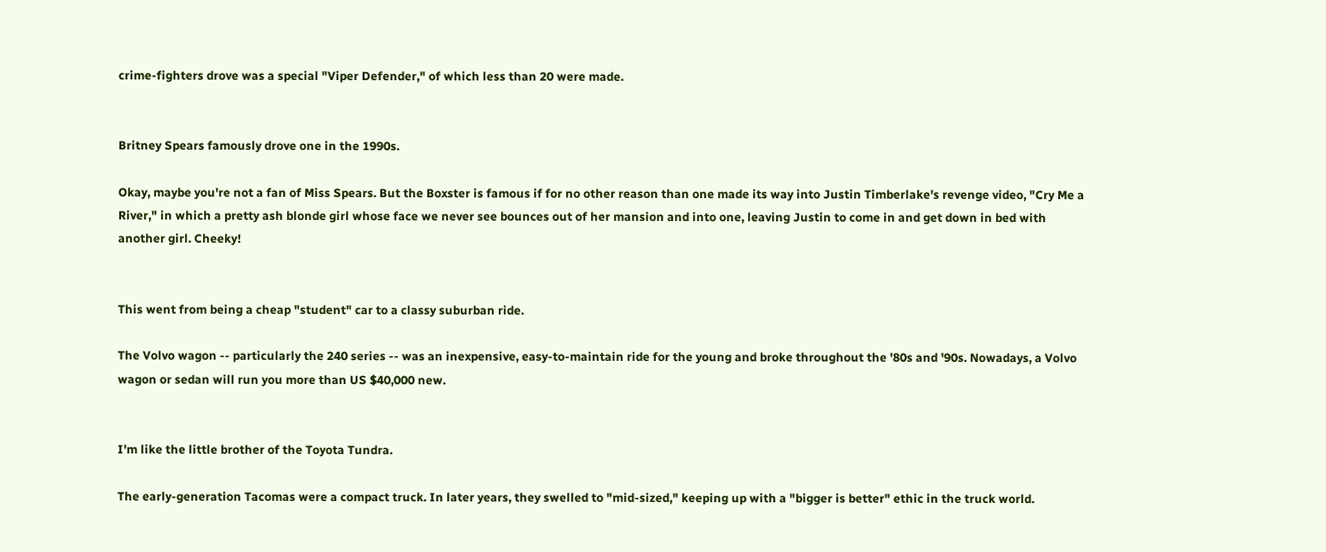crime-fighters drove was a special "Viper Defender," of which less than 20 were made.


Britney Spears famously drove one in the 1990s.

Okay, maybe you're not a fan of Miss Spears. But the Boxster is famous if for no other reason than one made its way into Justin Timberlake's revenge video, "Cry Me a River," in which a pretty ash blonde girl whose face we never see bounces out of her mansion and into one, leaving Justin to come in and get down in bed with another girl. Cheeky!


This went from being a cheap "student" car to a classy suburban ride.

The Volvo wagon -- particularly the 240 series -- was an inexpensive, easy-to-maintain ride for the young and broke throughout the '80s and '90s. Nowadays, a Volvo wagon or sedan will run you more than US $40,000 new.


I'm like the little brother of the Toyota Tundra.

The early-generation Tacomas were a compact truck. In later years, they swelled to "mid-sized," keeping up with a "bigger is better" ethic in the truck world.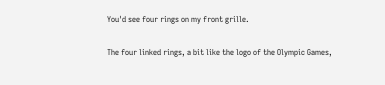You'd see four rings on my front grille.

The four linked rings, a bit like the logo of the Olympic Games,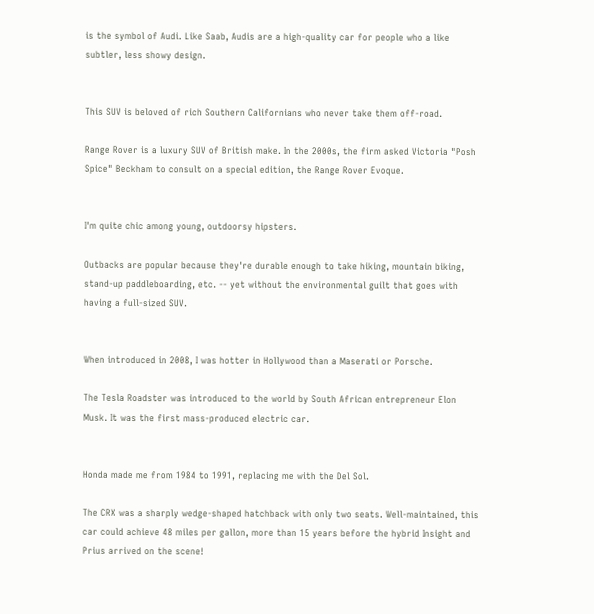is the symbol of Audi. Like Saab, Audis are a high-quality car for people who a like subtler, less showy design.


This SUV is beloved of rich Southern Californians who never take them off-road.

Range Rover is a luxury SUV of British make. In the 2000s, the firm asked Victoria "Posh Spice" Beckham to consult on a special edition, the Range Rover Evoque.


I'm quite chic among young, outdoorsy hipsters.

Outbacks are popular because they're durable enough to take hiking, mountain biking, stand-up paddleboarding, etc. -- yet without the environmental guilt that goes with having a full-sized SUV.


When introduced in 2008, I was hotter in Hollywood than a Maserati or Porsche.

The Tesla Roadster was introduced to the world by South African entrepreneur Elon Musk. It was the first mass-produced electric car.


Honda made me from 1984 to 1991, replacing me with the Del Sol.

The CRX was a sharply wedge-shaped hatchback with only two seats. Well-maintained, this car could achieve 48 miles per gallon, more than 15 years before the hybrid Insight and Prius arrived on the scene!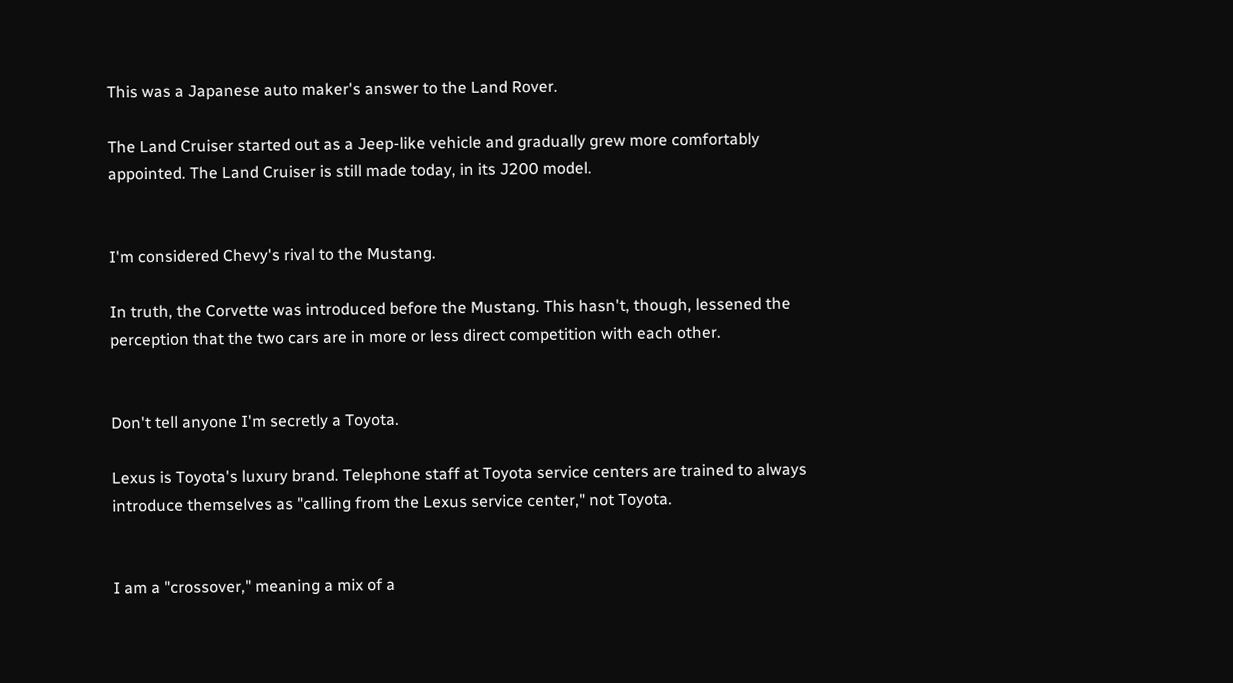This was a Japanese auto maker's answer to the Land Rover.

The Land Cruiser started out as a Jeep-like vehicle and gradually grew more comfortably appointed. The Land Cruiser is still made today, in its J200 model.


I'm considered Chevy's rival to the Mustang.

In truth, the Corvette was introduced before the Mustang. This hasn't, though, lessened the perception that the two cars are in more or less direct competition with each other.


Don't tell anyone I'm secretly a Toyota.

Lexus is Toyota's luxury brand. Telephone staff at Toyota service centers are trained to always introduce themselves as "calling from the Lexus service center," not Toyota.


I am a "crossover," meaning a mix of a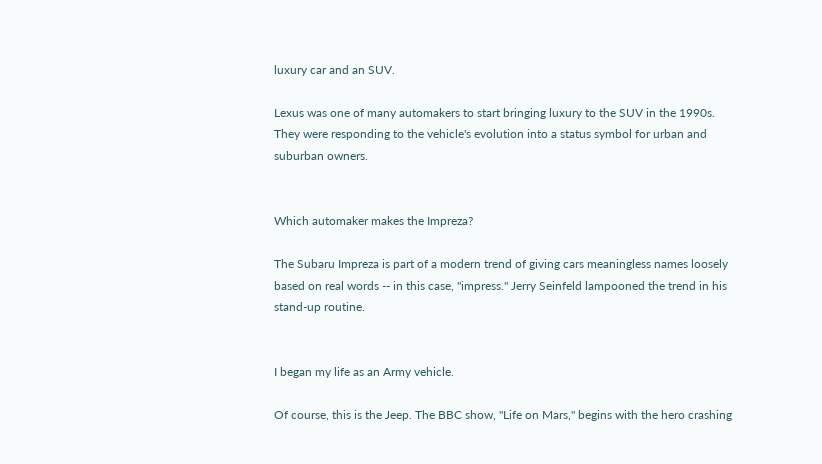luxury car and an SUV.

Lexus was one of many automakers to start bringing luxury to the SUV in the 1990s. They were responding to the vehicle's evolution into a status symbol for urban and suburban owners.


Which automaker makes the Impreza?

The Subaru Impreza is part of a modern trend of giving cars meaningless names loosely based on real words -- in this case, "impress." Jerry Seinfeld lampooned the trend in his stand-up routine.


I began my life as an Army vehicle.

Of course, this is the Jeep. The BBC show, "Life on Mars," begins with the hero crashing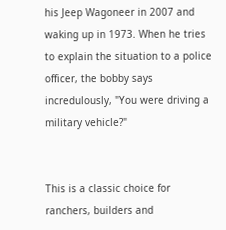his Jeep Wagoneer in 2007 and waking up in 1973. When he tries to explain the situation to a police officer, the bobby says incredulously, "You were driving a military vehicle?"


This is a classic choice for ranchers, builders and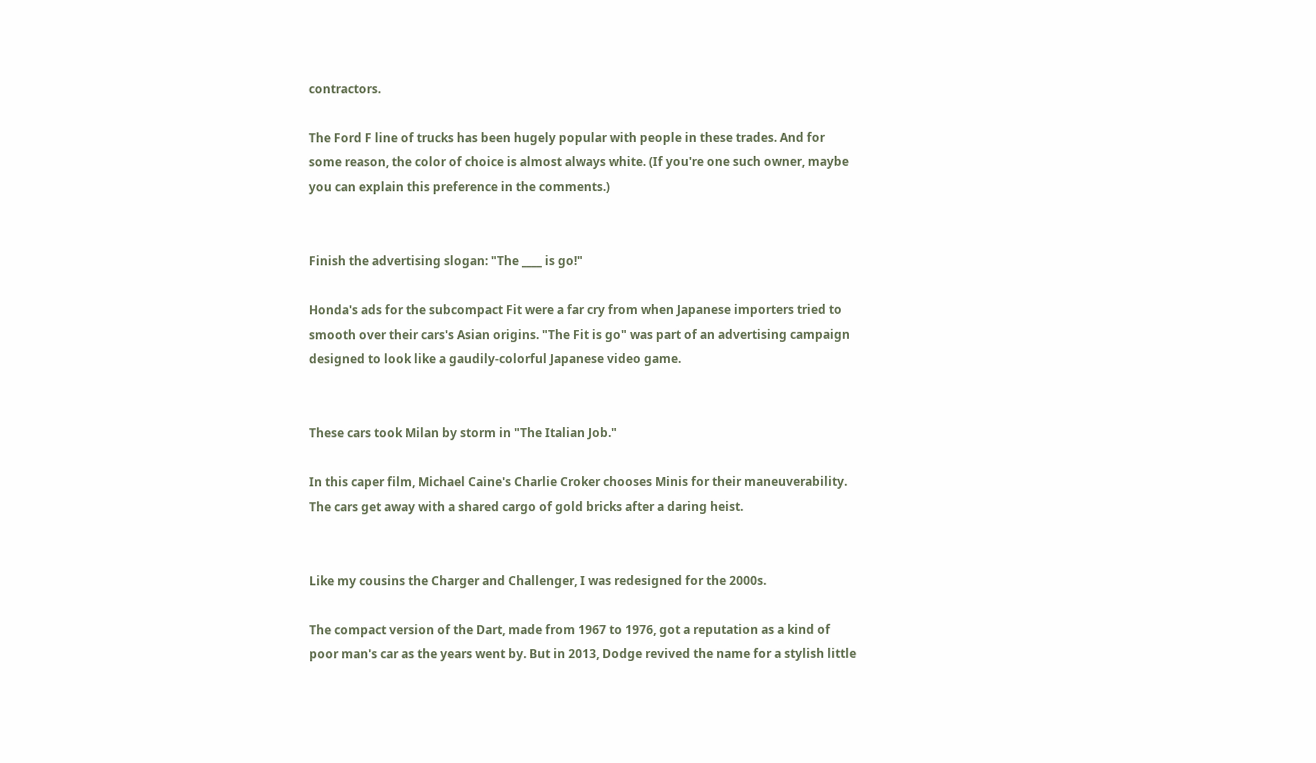contractors.

The Ford F line of trucks has been hugely popular with people in these trades. And for some reason, the color of choice is almost always white. (If you're one such owner, maybe you can explain this preference in the comments.)


Finish the advertising slogan: "The ____ is go!"

Honda's ads for the subcompact Fit were a far cry from when Japanese importers tried to smooth over their cars's Asian origins. "The Fit is go" was part of an advertising campaign designed to look like a gaudily-colorful Japanese video game.


These cars took Milan by storm in "The Italian Job."

In this caper film, Michael Caine's Charlie Croker chooses Minis for their maneuverability. The cars get away with a shared cargo of gold bricks after a daring heist.


Like my cousins the Charger and Challenger, I was redesigned for the 2000s.

The compact version of the Dart, made from 1967 to 1976, got a reputation as a kind of poor man's car as the years went by. But in 2013, Dodge revived the name for a stylish little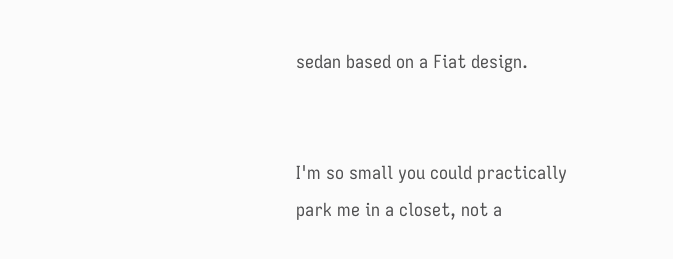sedan based on a Fiat design.


I'm so small you could practically park me in a closet, not a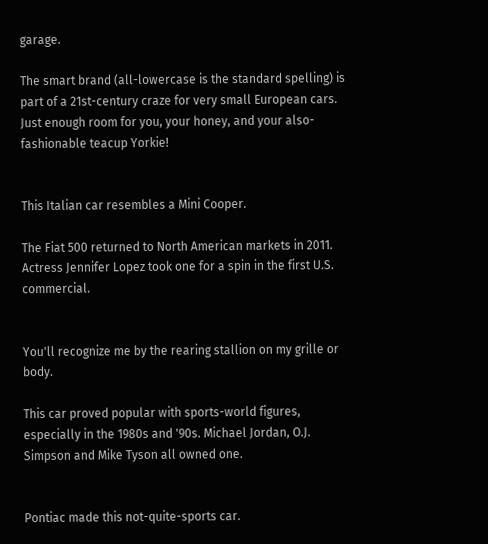garage.

The smart brand (all-lowercase is the standard spelling) is part of a 21st-century craze for very small European cars. Just enough room for you, your honey, and your also-fashionable teacup Yorkie!


This Italian car resembles a Mini Cooper.

The Fiat 500 returned to North American markets in 2011. Actress Jennifer Lopez took one for a spin in the first U.S. commercial.


You'll recognize me by the rearing stallion on my grille or body.

This car proved popular with sports-world figures, especially in the 1980s and '90s. Michael Jordan, O.J. Simpson and Mike Tyson all owned one.


Pontiac made this not-quite-sports car.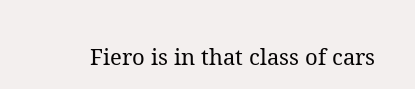Fiero is in that class of cars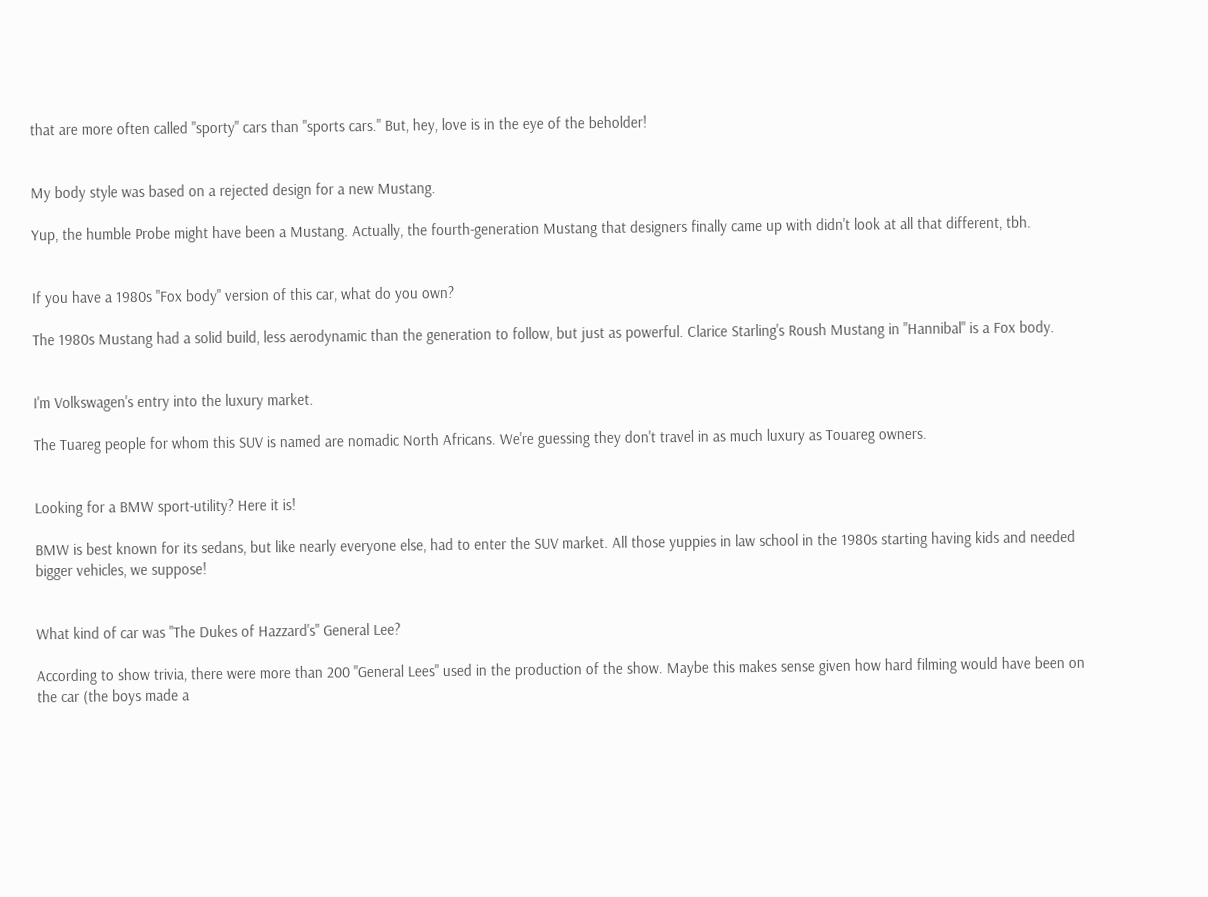that are more often called "sporty" cars than "sports cars." But, hey, love is in the eye of the beholder!


My body style was based on a rejected design for a new Mustang.

Yup, the humble Probe might have been a Mustang. Actually, the fourth-generation Mustang that designers finally came up with didn't look at all that different, tbh.


If you have a 1980s "Fox body" version of this car, what do you own?

The 1980s Mustang had a solid build, less aerodynamic than the generation to follow, but just as powerful. Clarice Starling's Roush Mustang in "Hannibal" is a Fox body.


I'm Volkswagen's entry into the luxury market.

The Tuareg people for whom this SUV is named are nomadic North Africans. We're guessing they don't travel in as much luxury as Touareg owners.


Looking for a BMW sport-utility? Here it is!

BMW is best known for its sedans, but like nearly everyone else, had to enter the SUV market. All those yuppies in law school in the 1980s starting having kids and needed bigger vehicles, we suppose!


What kind of car was "The Dukes of Hazzard's" General Lee?

According to show trivia, there were more than 200 "General Lees" used in the production of the show. Maybe this makes sense given how hard filming would have been on the car (the boys made a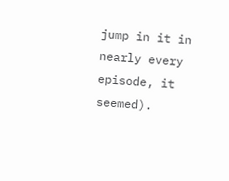jump in it in nearly every episode, it seemed).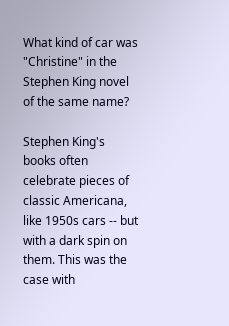What kind of car was "Christine" in the Stephen King novel of the same name?

Stephen King's books often celebrate pieces of classic Americana, like 1950s cars -- but with a dark spin on them. This was the case with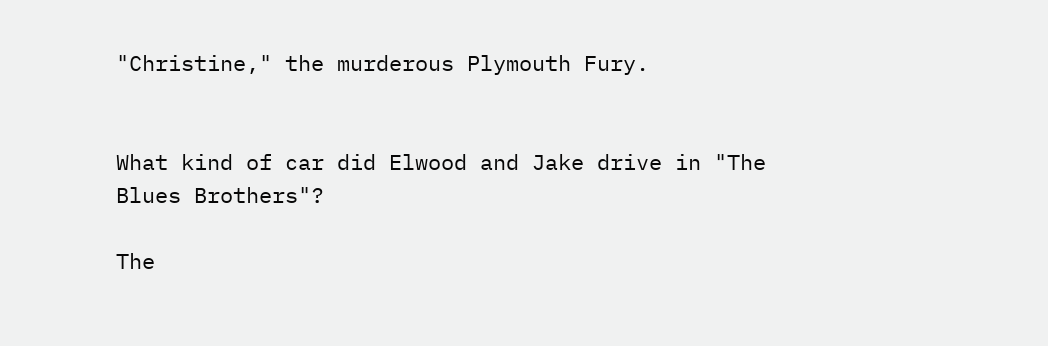"Christine," the murderous Plymouth Fury.


What kind of car did Elwood and Jake drive in "The Blues Brothers"?

The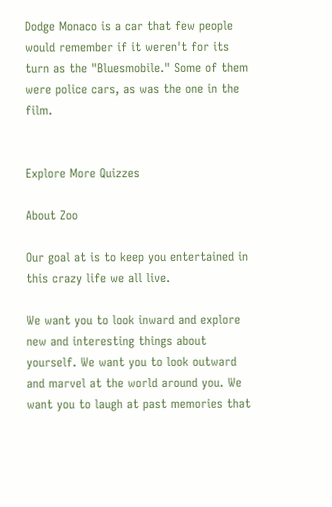Dodge Monaco is a car that few people would remember if it weren't for its turn as the "Bluesmobile." Some of them were police cars, as was the one in the film.


Explore More Quizzes

About Zoo

Our goal at is to keep you entertained in this crazy life we all live.

We want you to look inward and explore new and interesting things about yourself. We want you to look outward and marvel at the world around you. We want you to laugh at past memories that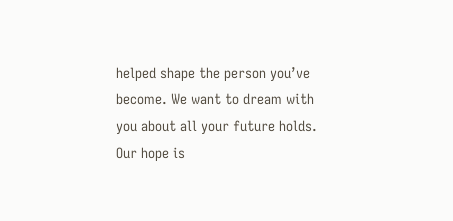helped shape the person you’ve become. We want to dream with you about all your future holds. Our hope is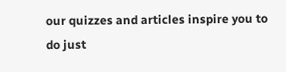our quizzes and articles inspire you to do just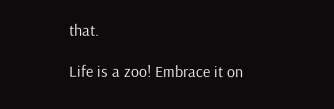that.

Life is a zoo! Embrace it on